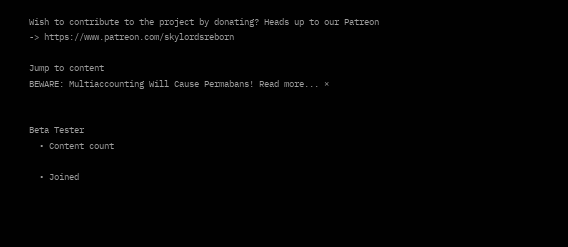Wish to contribute to the project by donating? Heads up to our Patreon -> https://www.patreon.com/skylordsreborn

Jump to content
BEWARE: Multiaccounting Will Cause Permabans! Read more... ×


Beta Tester
  • Content count

  • Joined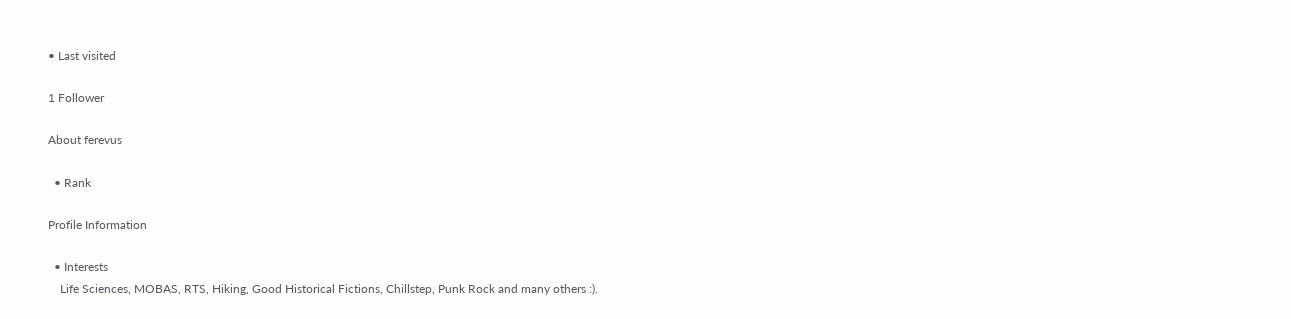• Last visited

1 Follower

About ferevus

  • Rank

Profile Information

  • Interests
    Life Sciences, MOBAS, RTS, Hiking, Good Historical Fictions, Chillstep, Punk Rock and many others :).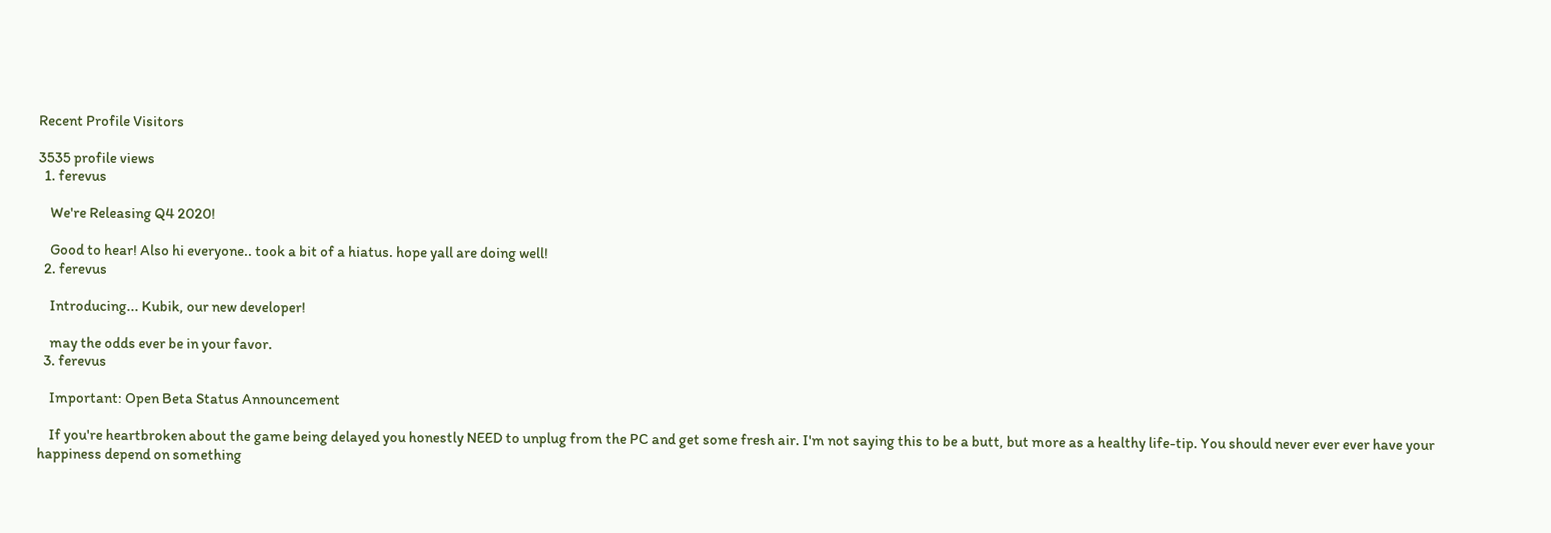Recent Profile Visitors

3535 profile views
  1. ferevus

    We're Releasing Q4 2020!

    Good to hear! Also hi everyone.. took a bit of a hiatus. hope yall are doing well!
  2. ferevus

    Introducing... Kubik, our new developer!

    may the odds ever be in your favor.
  3. ferevus

    Important: Open Beta Status Announcement

    If you're heartbroken about the game being delayed you honestly NEED to unplug from the PC and get some fresh air. I'm not saying this to be a butt, but more as a healthy life-tip. You should never ever ever have your happiness depend on something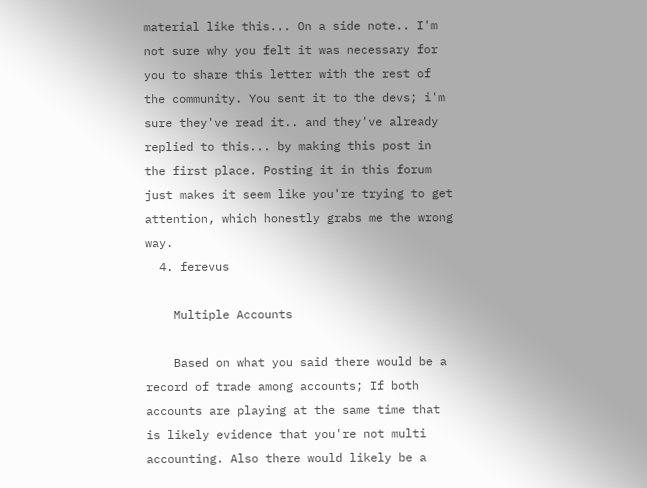material like this... On a side note.. I'm not sure why you felt it was necessary for you to share this letter with the rest of the community. You sent it to the devs; i'm sure they've read it.. and they've already replied to this... by making this post in the first place. Posting it in this forum just makes it seem like you're trying to get attention, which honestly grabs me the wrong way.
  4. ferevus

    Multiple Accounts

    Based on what you said there would be a record of trade among accounts; If both accounts are playing at the same time that is likely evidence that you're not multi accounting. Also there would likely be a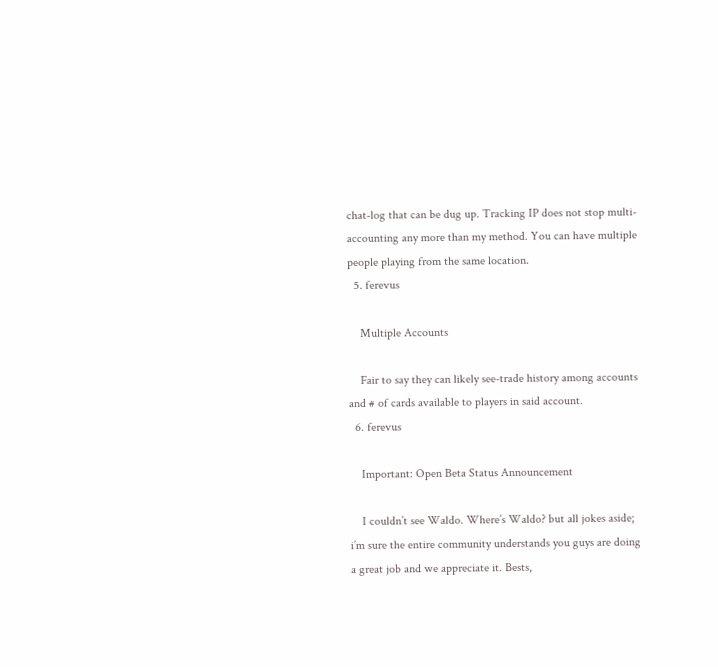chat-log that can be dug up. Tracking IP does not stop multi-accounting any more than my method. You can have multiple people playing from the same location.
  5. ferevus

    Multiple Accounts

    Fair to say they can likely see-trade history among accounts and # of cards available to players in said account.
  6. ferevus

    Important: Open Beta Status Announcement

    I couldn’t see Waldo. Where’s Waldo? but all jokes aside; i’m sure the entire community understands you guys are doing a great job and we appreciate it. Bests,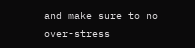and make sure to no over-stress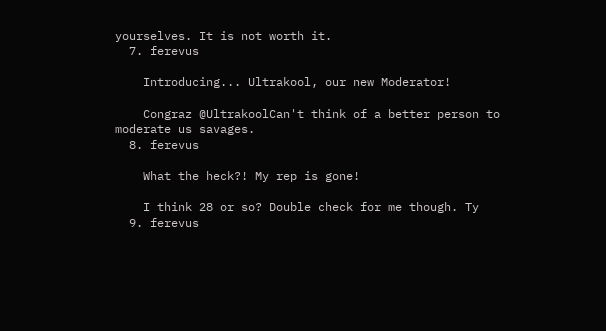yourselves. It is not worth it.
  7. ferevus

    Introducing... Ultrakool, our new Moderator!

    Congraz @UltrakoolCan't think of a better person to moderate us savages.
  8. ferevus

    What the heck?! My rep is gone!

    I think 28 or so? Double check for me though. Ty
  9. ferevus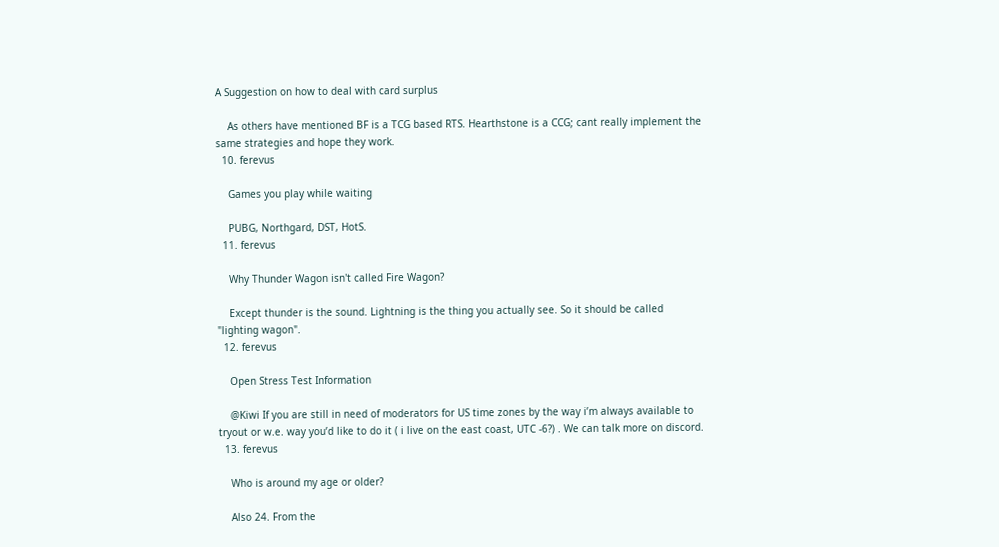A Suggestion on how to deal with card surplus

    As others have mentioned BF is a TCG based RTS. Hearthstone is a CCG; cant really implement the same strategies and hope they work.
  10. ferevus

    Games you play while waiting

    PUBG, Northgard, DST, HotS.
  11. ferevus

    Why Thunder Wagon isn't called Fire Wagon?

    Except thunder is the sound. Lightning is the thing you actually see. So it should be called "lighting wagon".
  12. ferevus

    Open Stress Test Information

    @Kiwi If you are still in need of moderators for US time zones by the way i’m always available to tryout or w.e. way you’d like to do it ( i live on the east coast, UTC -6?) . We can talk more on discord.
  13. ferevus

    Who is around my age or older?

    Also 24. From the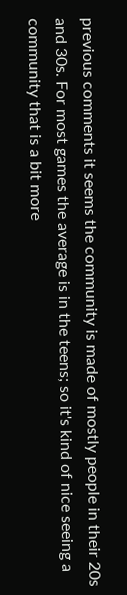previous comments it seems the community is made of mostly people in their 20s and 30s. For most games the average is in the teens; so it's kind of nice seeing a community that is a bit more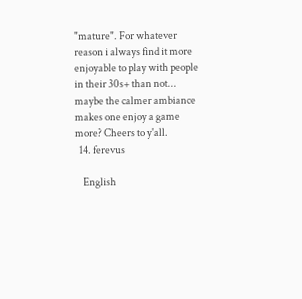"mature". For whatever reason i always find it more enjoyable to play with people in their 30s+ than not... maybe the calmer ambiance makes one enjoy a game more? Cheers to y'all.
  14. ferevus

    English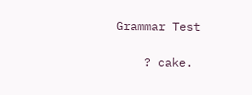Grammar Test

    ? cake.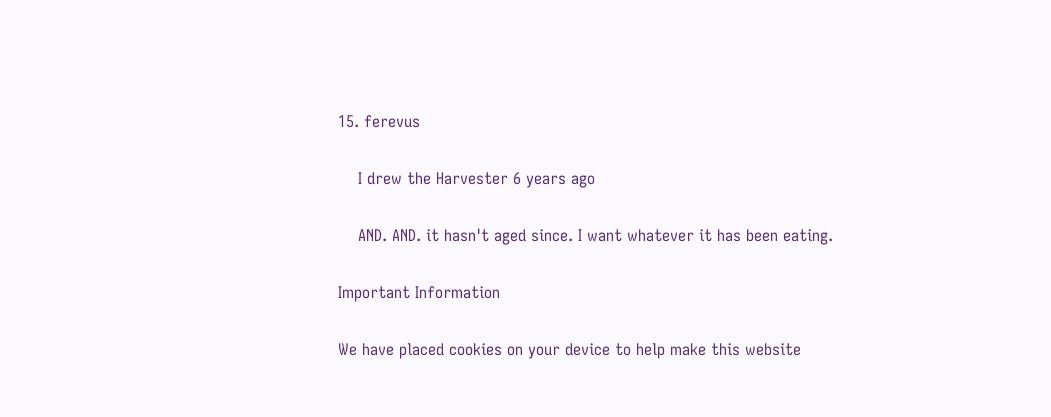15. ferevus

    I drew the Harvester 6 years ago

    AND. AND. it hasn't aged since. I want whatever it has been eating.

Important Information

We have placed cookies on your device to help make this website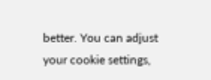better. You can adjust your cookie settings,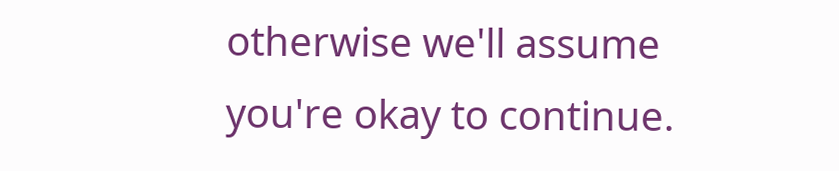otherwise we'll assume you're okay to continue.